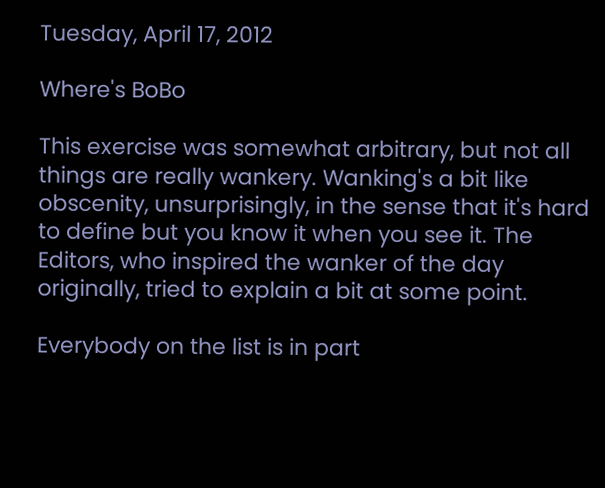Tuesday, April 17, 2012

Where's BoBo

This exercise was somewhat arbitrary, but not all things are really wankery. Wanking's a bit like obscenity, unsurprisingly, in the sense that it's hard to define but you know it when you see it. The Editors, who inspired the wanker of the day originally, tried to explain a bit at some point.

Everybody on the list is in part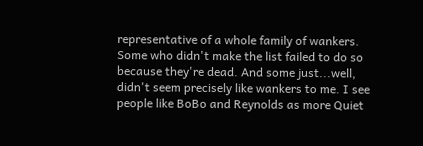representative of a whole family of wankers. Some who didn't make the list failed to do so because they're dead. And some just...well, didn't seem precisely like wankers to me. I see people like BoBo and Reynolds as more Quiet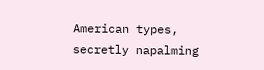American types, secretly napalming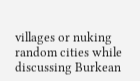villages or nuking random cities while discussing Burkean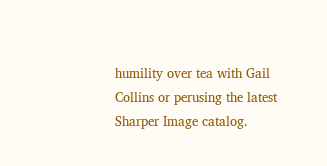humility over tea with Gail Collins or perusing the latest Sharper Image catalog.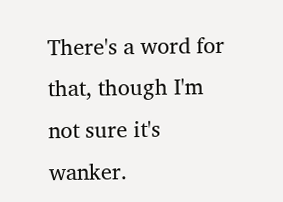There's a word for that, though I'm not sure it's wanker.